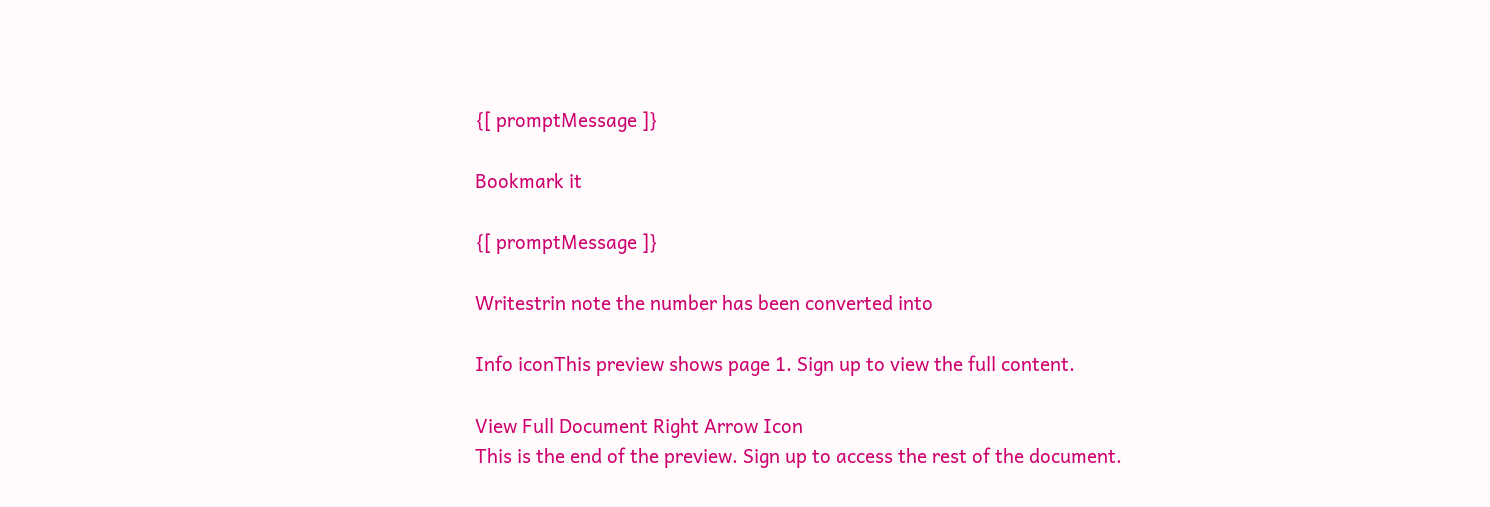{[ promptMessage ]}

Bookmark it

{[ promptMessage ]}

Writestrin note the number has been converted into

Info iconThis preview shows page 1. Sign up to view the full content.

View Full Document Right Arrow Icon
This is the end of the preview. Sign up to access the rest of the document.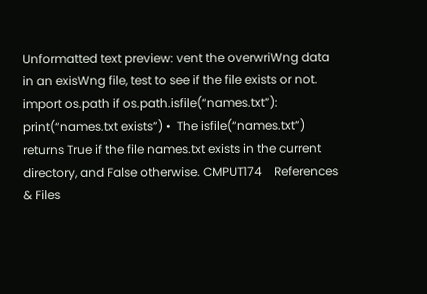Unformatted text preview: vent the overwriWng data in an exisWng file, test to see if the file exists or not. import os.path if os.path.isfile(“names.txt”): print(“names.txt exists”) •  The isfile(“names.txt”) returns True if the file names.txt exists in the current directory, and False otherwise. CMPUT174    References & Files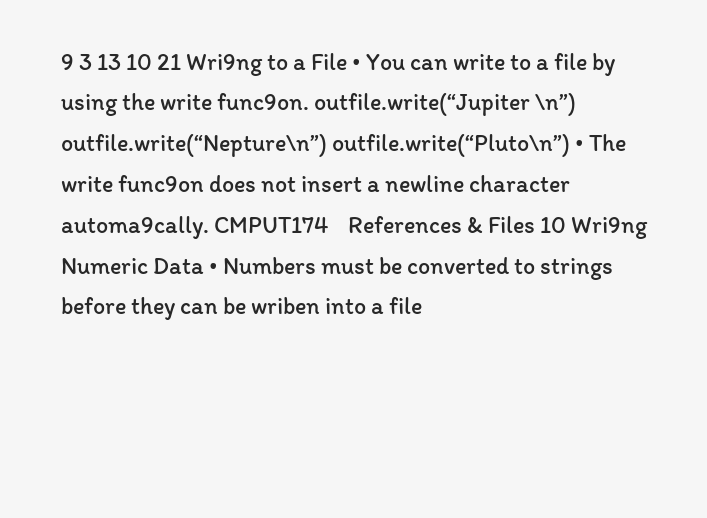9 3 13 10 21 Wri9ng to a File • You can write to a file by using the write func9on. outfile.write(“Jupiter \n”) outfile.write(“Nepture\n”) outfile.write(“Pluto\n”) • The write func9on does not insert a newline character automa9cally. CMPUT174    References & Files 10 Wri9ng Numeric Data • Numbers must be converted to strings before they can be wriben into a file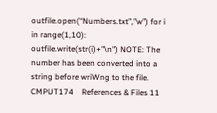outfile.open(“Numbers.txt”,”w”) for i in range(1,10): outfile.write(str(i)+"\n") NOTE: The number has been converted into a string before wriWng to the file. CMPUT174    References & Files 11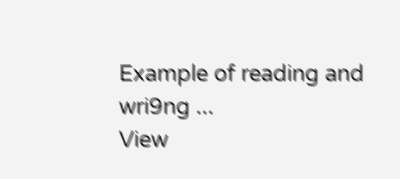Example of reading and wri9ng ...
View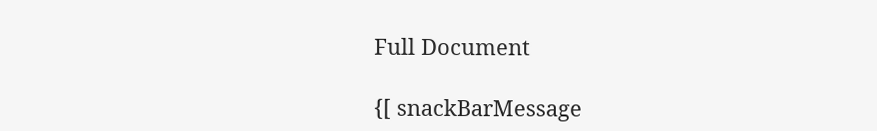Full Document

{[ snackBarMessage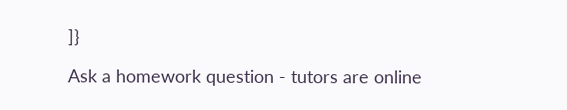]}

Ask a homework question - tutors are online